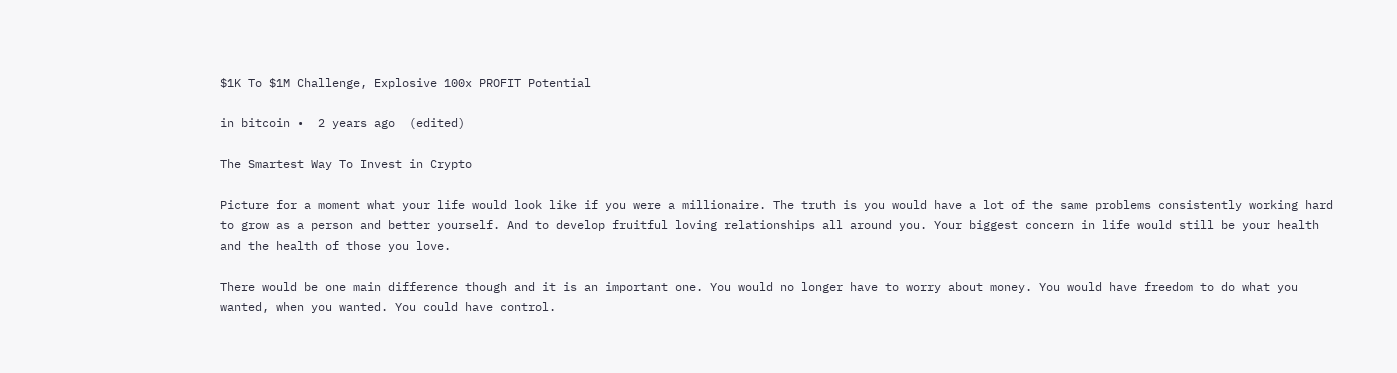$1K To $1M Challenge, Explosive 100x PROFIT Potential

in bitcoin •  2 years ago  (edited)

The Smartest Way To Invest in Crypto

Picture for a moment what your life would look like if you were a millionaire. The truth is you would have a lot of the same problems consistently working hard to grow as a person and better yourself. And to develop fruitful loving relationships all around you. Your biggest concern in life would still be your health and the health of those you love.

There would be one main difference though and it is an important one. You would no longer have to worry about money. You would have freedom to do what you wanted, when you wanted. You could have control.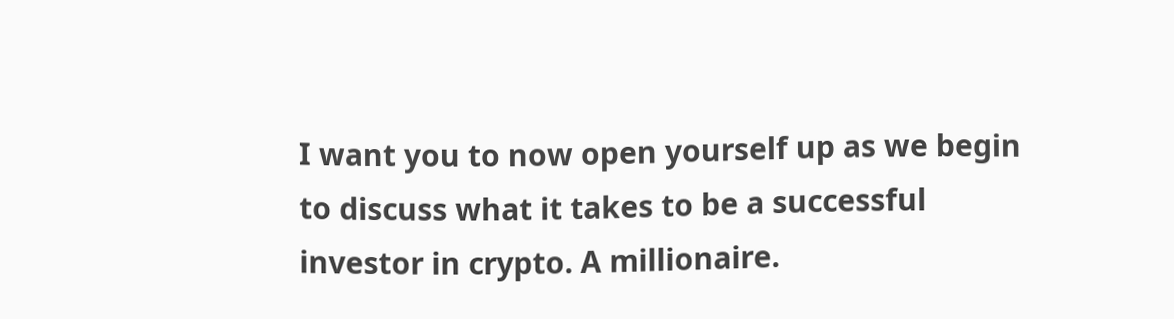I want you to now open yourself up as we begin to discuss what it takes to be a successful investor in crypto. A millionaire.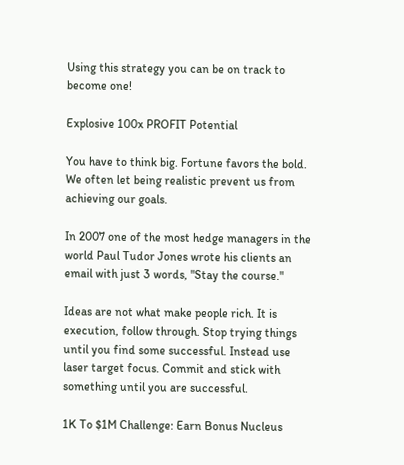Using this strategy you can be on track to become one!

Explosive 100x PROFIT Potential

You have to think big. Fortune favors the bold. We often let being realistic prevent us from achieving our goals.

In 2007 one of the most hedge managers in the world Paul Tudor Jones wrote his clients an email with just 3 words, "Stay the course."

Ideas are not what make people rich. It is execution, follow through. Stop trying things until you find some successful. Instead use laser target focus. Commit and stick with something until you are successful.

1K To $1M Challenge: Earn Bonus Nucleus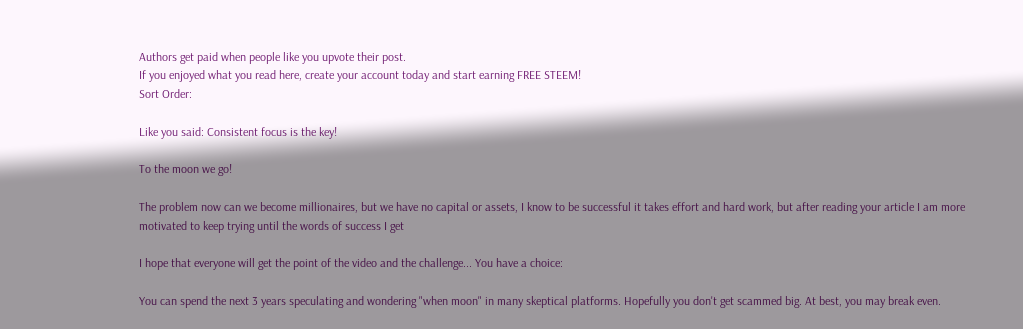Authors get paid when people like you upvote their post.
If you enjoyed what you read here, create your account today and start earning FREE STEEM!
Sort Order:

Like you said: Consistent focus is the key!

To the moon we go!

The problem now can we become millionaires, but we have no capital or assets, I know to be successful it takes effort and hard work, but after reading your article I am more motivated to keep trying until the words of success I get

I hope that everyone will get the point of the video and the challenge... You have a choice:

You can spend the next 3 years speculating and wondering "when moon" in many skeptical platforms. Hopefully you don't get scammed big. At best, you may break even.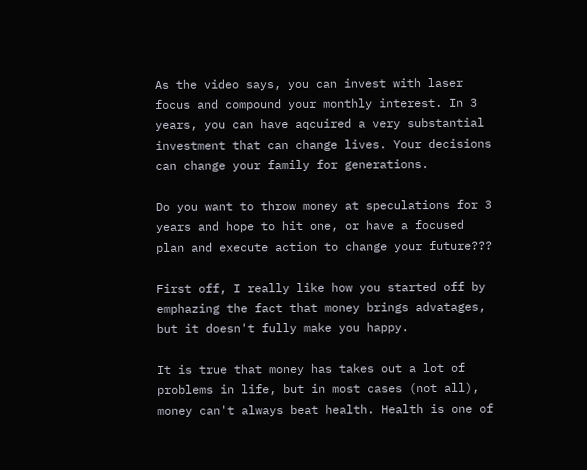As the video says, you can invest with laser focus and compound your monthly interest. In 3 years, you can have aqcuired a very substantial investment that can change lives. Your decisions can change your family for generations.

Do you want to throw money at speculations for 3 years and hope to hit one, or have a focused plan and execute action to change your future???

First off, I really like how you started off by emphazing the fact that money brings advatages, but it doesn't fully make you happy.

It is true that money has takes out a lot of problems in life, but in most cases (not all), money can't always beat health. Health is one of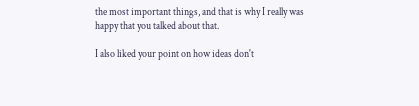the most important things, and that is why I really was happy that you talked about that.

I also liked your point on how ideas don't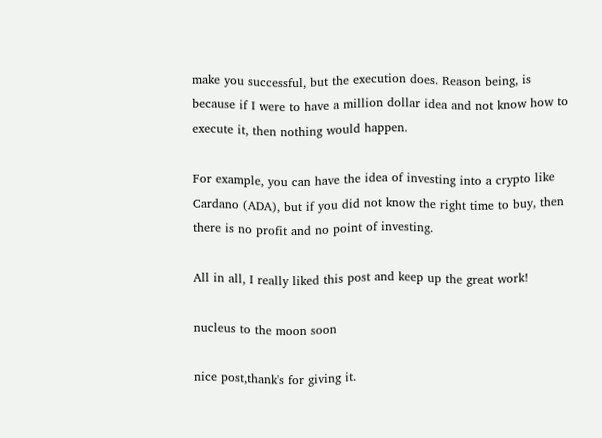make you successful, but the execution does. Reason being, is because if I were to have a million dollar idea and not know how to execute it, then nothing would happen.

For example, you can have the idea of investing into a crypto like Cardano (ADA), but if you did not know the right time to buy, then there is no profit and no point of investing.

All in all, I really liked this post and keep up the great work!

nucleus to the moon soon

nice post,thank's for giving it.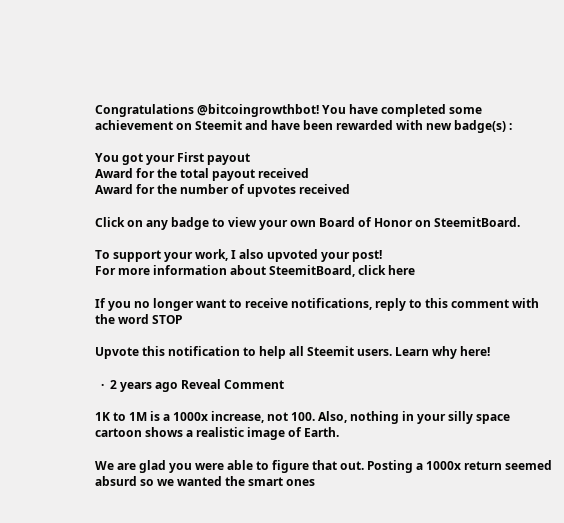Congratulations @bitcoingrowthbot! You have completed some achievement on Steemit and have been rewarded with new badge(s) :

You got your First payout
Award for the total payout received
Award for the number of upvotes received

Click on any badge to view your own Board of Honor on SteemitBoard.

To support your work, I also upvoted your post!
For more information about SteemitBoard, click here

If you no longer want to receive notifications, reply to this comment with the word STOP

Upvote this notification to help all Steemit users. Learn why here!

  ·  2 years ago Reveal Comment

1K to 1M is a 1000x increase, not 100. Also, nothing in your silly space cartoon shows a realistic image of Earth.

We are glad you were able to figure that out. Posting a 1000x return seemed absurd so we wanted the smart ones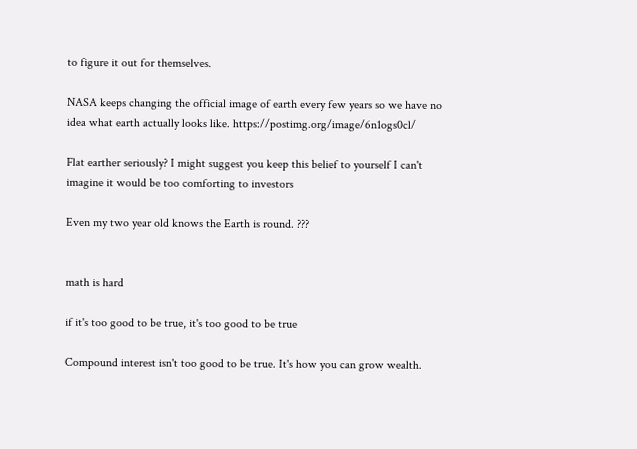to figure it out for themselves.

NASA keeps changing the official image of earth every few years so we have no idea what earth actually looks like. https://postimg.org/image/6n1ogs0cl/

Flat earther seriously? I might suggest you keep this belief to yourself I can't imagine it would be too comforting to investors

Even my two year old knows the Earth is round. ???


math is hard

if it's too good to be true, it's too good to be true

Compound interest isn't too good to be true. It's how you can grow wealth.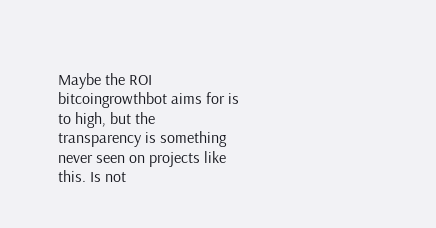Maybe the ROI bitcoingrowthbot aims for is to high, but the transparency is something never seen on projects like this. Is not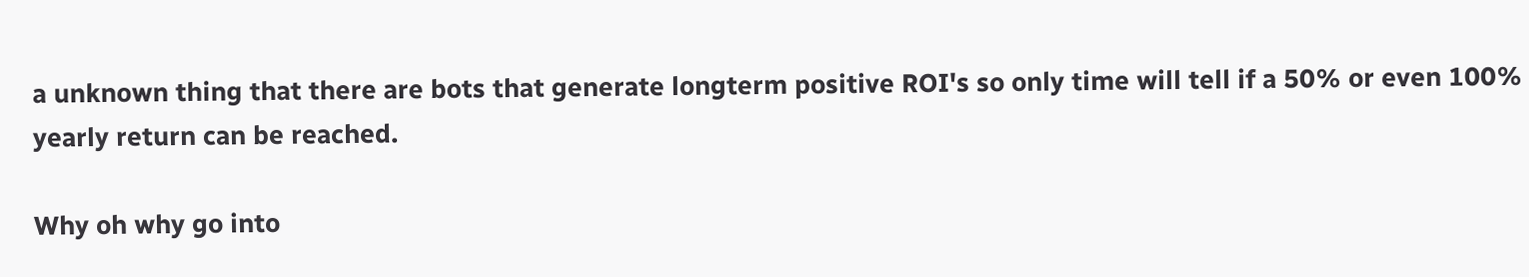a unknown thing that there are bots that generate longterm positive ROI's so only time will tell if a 50% or even 100% yearly return can be reached.

Why oh why go into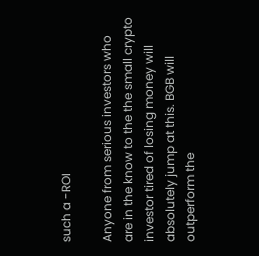such a -ROI

Anyone from serious investors who are in the know to the the small crypto investor tired of losing money will absolutely jump at this. BGB will outperform the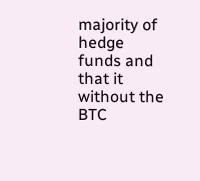majority of hedge funds and that it without the BTC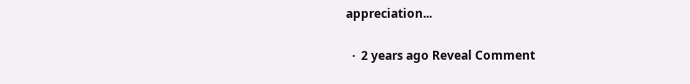appreciation...

  ·  2 years ago Reveal Comment